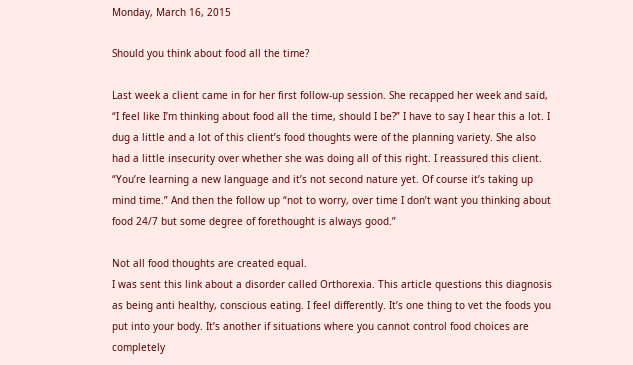Monday, March 16, 2015

Should you think about food all the time?

Last week a client came in for her first follow-up session. She recapped her week and said, “I feel like I’m thinking about food all the time, should I be?” I have to say I hear this a lot. I dug a little and a lot of this client’s food thoughts were of the planning variety. She also had a little insecurity over whether she was doing all of this right. I reassured this client. “You’re learning a new language and it’s not second nature yet. Of course it’s taking up mind time.” And then the follow up “not to worry, over time I don’t want you thinking about food 24/7 but some degree of forethought is always good.”

Not all food thoughts are created equal.
I was sent this link about a disorder called Orthorexia. This article questions this diagnosis as being anti healthy, conscious eating. I feel differently. It’s one thing to vet the foods you put into your body. It’s another if situations where you cannot control food choices are completely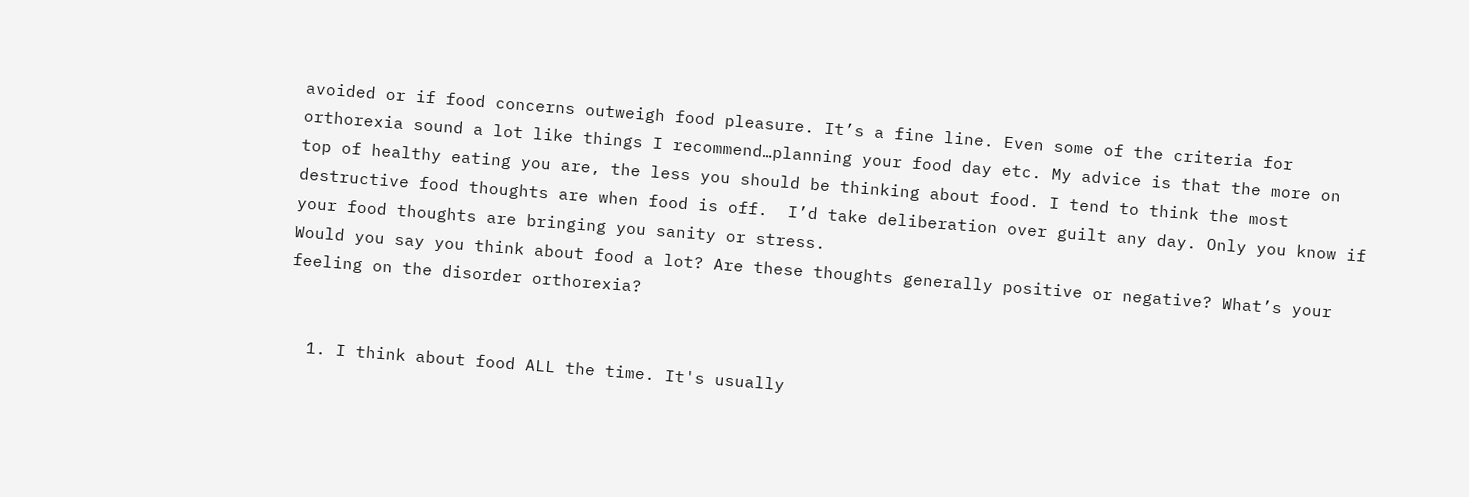avoided or if food concerns outweigh food pleasure. It’s a fine line. Even some of the criteria for orthorexia sound a lot like things I recommend…planning your food day etc. My advice is that the more on top of healthy eating you are, the less you should be thinking about food. I tend to think the most destructive food thoughts are when food is off.  I’d take deliberation over guilt any day. Only you know if your food thoughts are bringing you sanity or stress.
Would you say you think about food a lot? Are these thoughts generally positive or negative? What’s your feeling on the disorder orthorexia?


  1. I think about food ALL the time. It's usually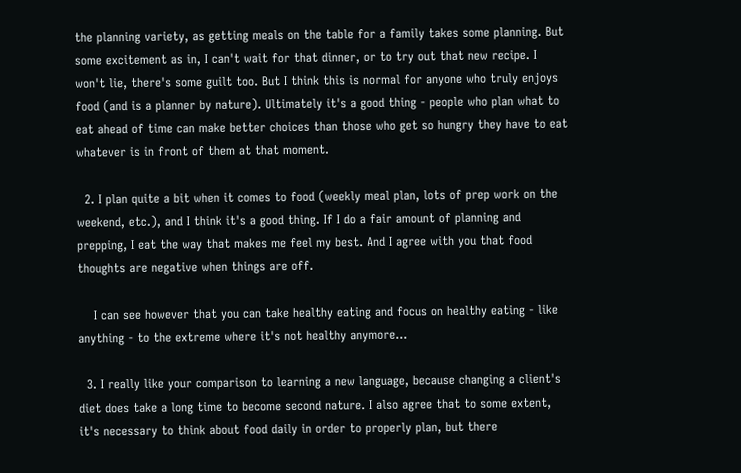the planning variety, as getting meals on the table for a family takes some planning. But some excitement as in, I can't wait for that dinner, or to try out that new recipe. I won't lie, there's some guilt too. But I think this is normal for anyone who truly enjoys food (and is a planner by nature). Ultimately it's a good thing - people who plan what to eat ahead of time can make better choices than those who get so hungry they have to eat whatever is in front of them at that moment.

  2. I plan quite a bit when it comes to food (weekly meal plan, lots of prep work on the weekend, etc.), and I think it's a good thing. If I do a fair amount of planning and prepping, I eat the way that makes me feel my best. And I agree with you that food thoughts are negative when things are off.

    I can see however that you can take healthy eating and focus on healthy eating - like anything - to the extreme where it's not healthy anymore...

  3. I really like your comparison to learning a new language, because changing a client's diet does take a long time to become second nature. I also agree that to some extent, it's necessary to think about food daily in order to properly plan, but there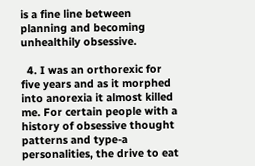is a fine line between planning and becoming unhealthily obsessive.

  4. I was an orthorexic for five years and as it morphed into anorexia it almost killed me. For certain people with a history of obsessive thought patterns and type-a personalities, the drive to eat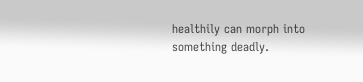healthily can morph into something deadly.